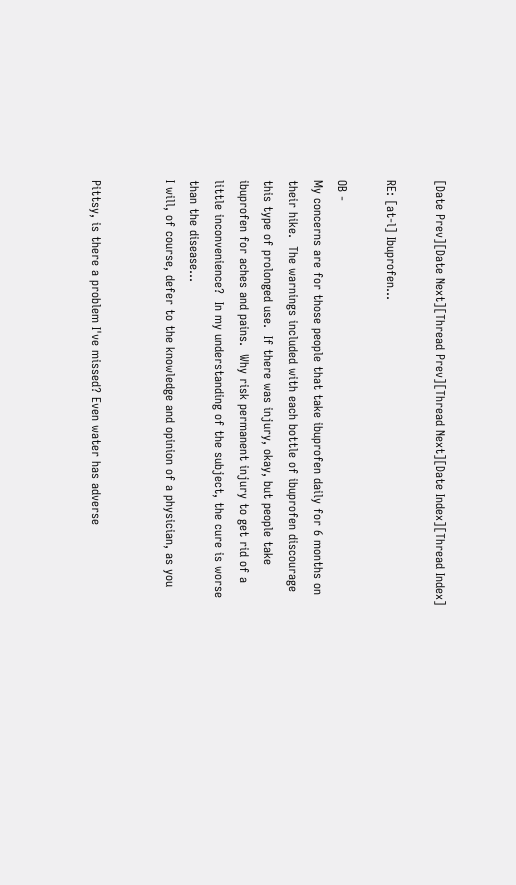[Date Prev][Date Next][Thread Prev][Thread Next][Date Index][Thread Index]

RE: [at-l] Ibuprofen...

OB -
My concerns are for those people that take ibuprofen daily for 6 months on
their hike.  The warnings included with each bottle of ibuprofen discourage
this type of prolonged use.  If there was injury, okay, but people take
ibuprofen for aches and pains.  Why risk permanent injury to get rid of a
little inconvenience?  In my understanding of the subject, the cure is worse
than the disease...
I will, of course, defer to the knowledge and opinion of a physician, as you


Pittsy, is there a problem I've missed? Even water has adverse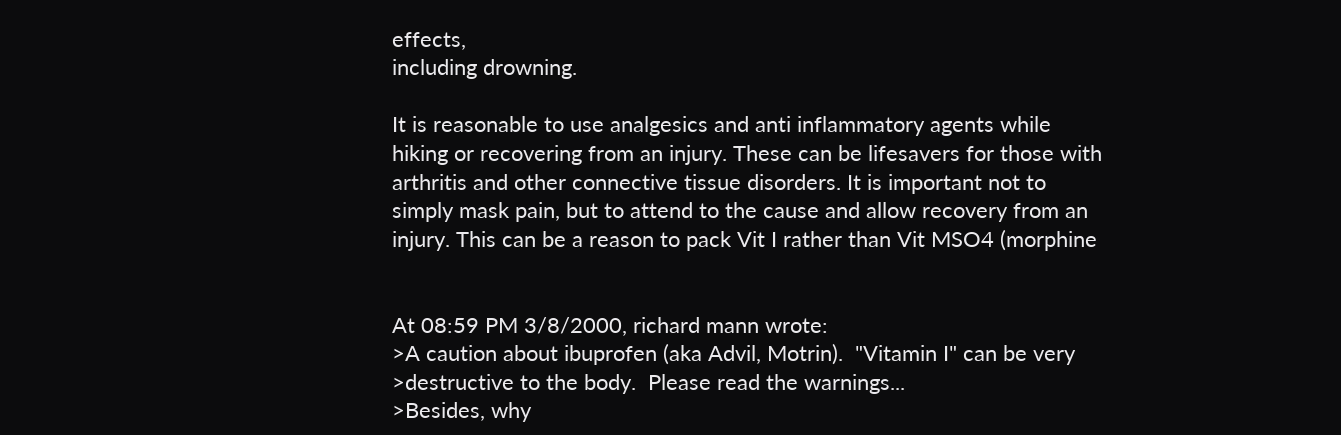effects,
including drowning.

It is reasonable to use analgesics and anti inflammatory agents while
hiking or recovering from an injury. These can be lifesavers for those with
arthritis and other connective tissue disorders. It is important not to
simply mask pain, but to attend to the cause and allow recovery from an
injury. This can be a reason to pack Vit I rather than Vit MSO4 (morphine


At 08:59 PM 3/8/2000, richard mann wrote:
>A caution about ibuprofen (aka Advil, Motrin).  "Vitamin I" can be very
>destructive to the body.  Please read the warnings...
>Besides, why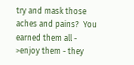try and mask those aches and pains?  You earned them all -
>enjoy them - they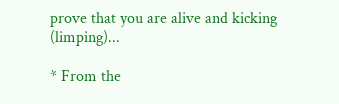prove that you are alive and kicking (limping)...

* From the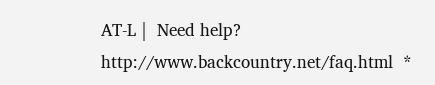AT-L |  Need help? http://www.backcountry.net/faq.html  *